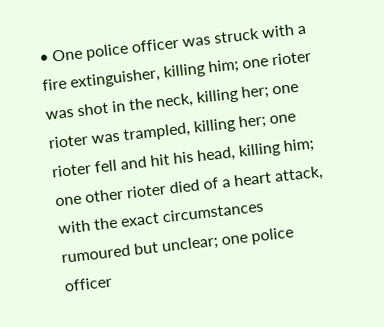• One police officer was struck with a fire extinguisher, killing him; one rioter was shot in the neck, killing her; one rioter was trampled, killing her; one rioter fell and hit his head, killing him; one other rioter died of a heart attack, with the exact circumstances rumoured but unclear; one police officer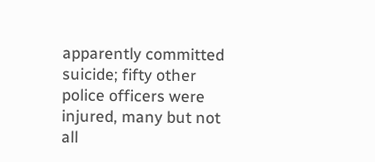apparently committed suicide; fifty other police officers were injured, many but not all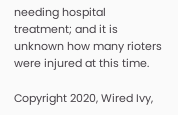needing hospital treatment; and it is unknown how many rioters were injured at this time.

Copyright 2020, Wired Ivy,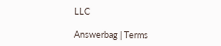LLC

Answerbag | Terms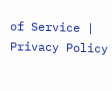of Service | Privacy Policy